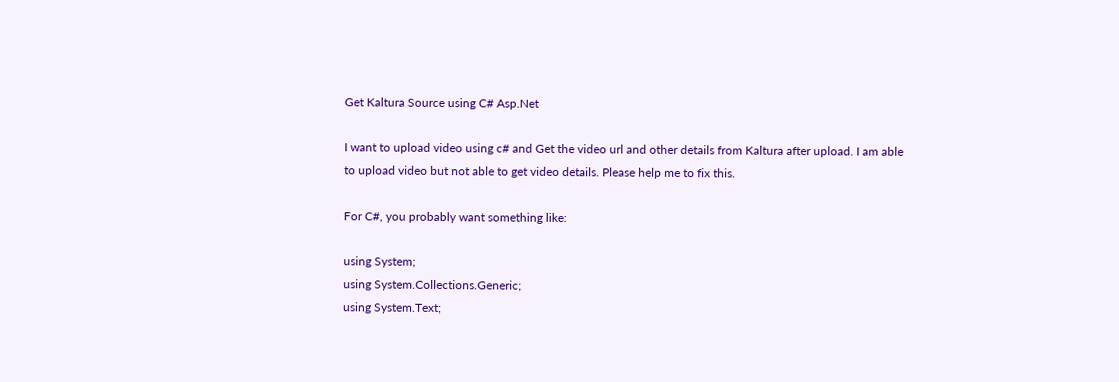Get Kaltura Source using C# Asp.Net

I want to upload video using c# and Get the video url and other details from Kaltura after upload. I am able to upload video but not able to get video details. Please help me to fix this.

For C#, you probably want something like:

using System;
using System.Collections.Generic;
using System.Text;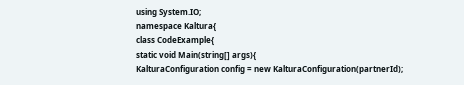using System.IO;
namespace Kaltura{
class CodeExample{
static void Main(string[] args){
KalturaConfiguration config = new KalturaConfiguration(partnerId);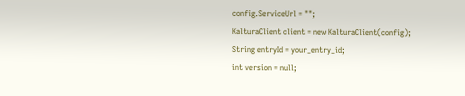config.ServiceUrl = "";
KalturaClient client = new KalturaClient(config);
String entryId = your_entry_id;
int version = null;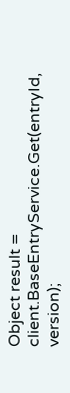Object result = client.BaseEntryService.Get(entryId, version);